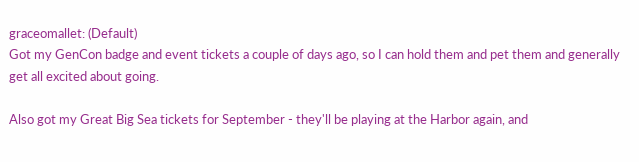graceomallet: (Default)
Got my GenCon badge and event tickets a couple of days ago, so I can hold them and pet them and generally get all excited about going.

Also got my Great Big Sea tickets for September - they'll be playing at the Harbor again, and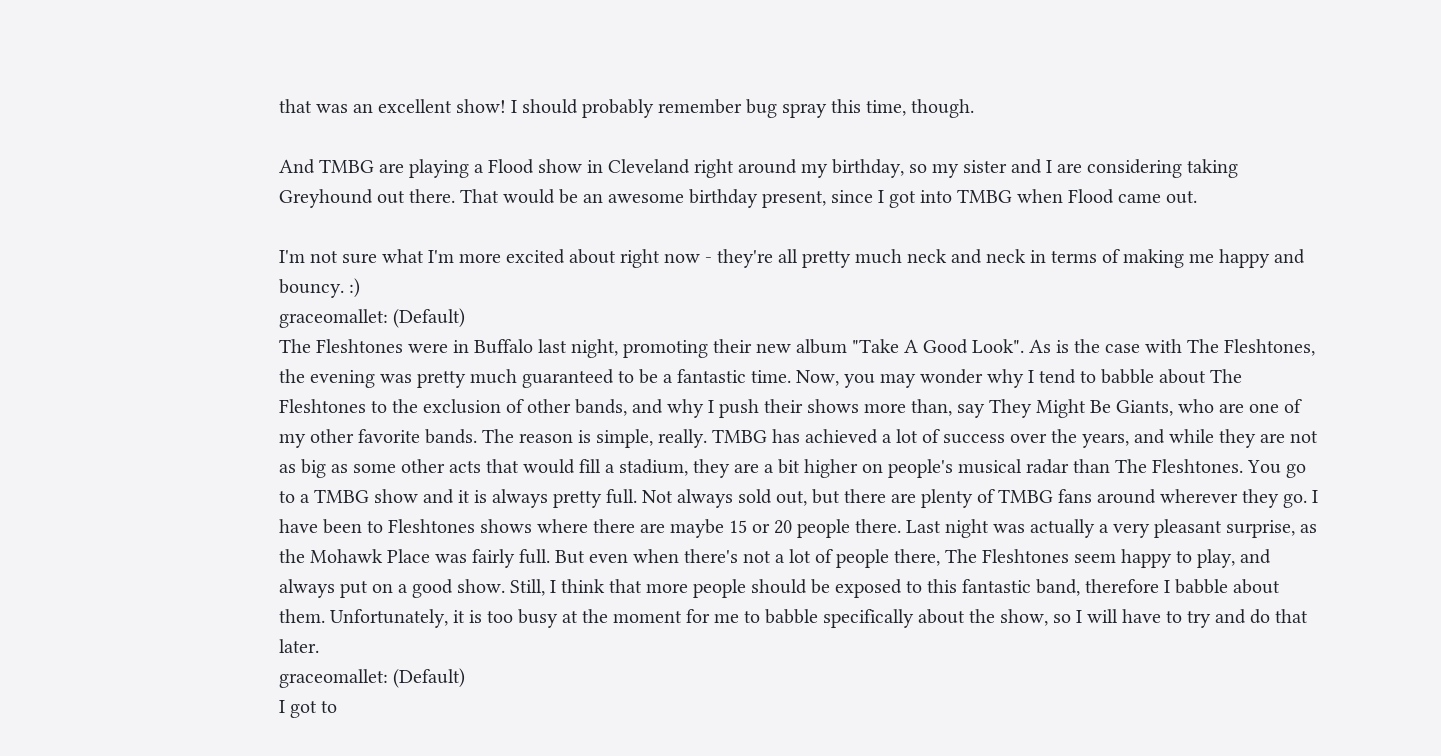that was an excellent show! I should probably remember bug spray this time, though.

And TMBG are playing a Flood show in Cleveland right around my birthday, so my sister and I are considering taking Greyhound out there. That would be an awesome birthday present, since I got into TMBG when Flood came out.

I'm not sure what I'm more excited about right now - they're all pretty much neck and neck in terms of making me happy and bouncy. :)
graceomallet: (Default)
The Fleshtones were in Buffalo last night, promoting their new album "Take A Good Look". As is the case with The Fleshtones, the evening was pretty much guaranteed to be a fantastic time. Now, you may wonder why I tend to babble about The Fleshtones to the exclusion of other bands, and why I push their shows more than, say They Might Be Giants, who are one of my other favorite bands. The reason is simple, really. TMBG has achieved a lot of success over the years, and while they are not as big as some other acts that would fill a stadium, they are a bit higher on people's musical radar than The Fleshtones. You go to a TMBG show and it is always pretty full. Not always sold out, but there are plenty of TMBG fans around wherever they go. I have been to Fleshtones shows where there are maybe 15 or 20 people there. Last night was actually a very pleasant surprise, as the Mohawk Place was fairly full. But even when there's not a lot of people there, The Fleshtones seem happy to play, and always put on a good show. Still, I think that more people should be exposed to this fantastic band, therefore I babble about them. Unfortunately, it is too busy at the moment for me to babble specifically about the show, so I will have to try and do that later.
graceomallet: (Default)
I got to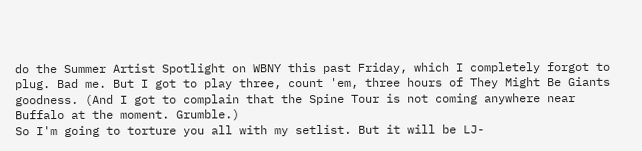do the Summer Artist Spotlight on WBNY this past Friday, which I completely forgot to plug. Bad me. But I got to play three, count 'em, three hours of They Might Be Giants goodness. (And I got to complain that the Spine Tour is not coming anywhere near Buffalo at the moment. Grumble.)
So I'm going to torture you all with my setlist. But it will be LJ-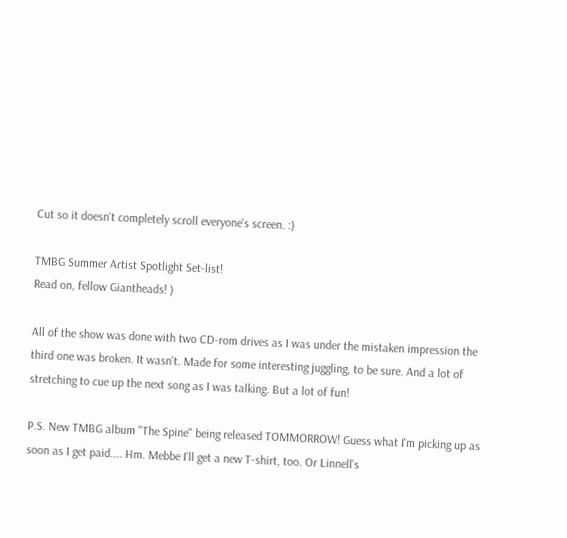Cut so it doesn't completely scroll everyone's screen. :)

TMBG Summer Artist Spotlight Set-list!
Read on, fellow Giantheads! )

All of the show was done with two CD-rom drives as I was under the mistaken impression the third one was broken. It wasn't. Made for some interesting juggling, to be sure. And a lot of stretching to cue up the next song as I was talking. But a lot of fun!

P.S. New TMBG album "The Spine" being released TOMMORROW! Guess what I'm picking up as soon as I get paid.... Hm. Mebbe I'll get a new T-shirt, too. Or Linnell's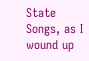State Songs, as I wound up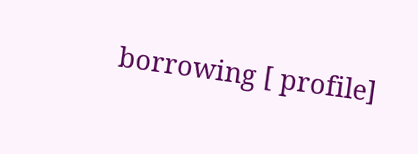borrowing [ profile]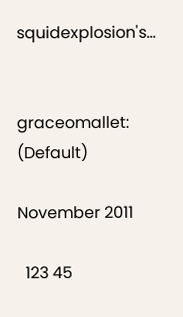squidexplosion's...


graceomallet: (Default)

November 2011

  123 45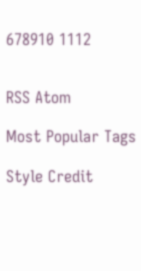678910 1112


RSS Atom

Most Popular Tags

Style Credit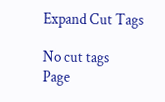Expand Cut Tags

No cut tags
Page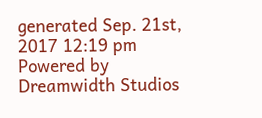generated Sep. 21st, 2017 12:19 pm
Powered by Dreamwidth Studios